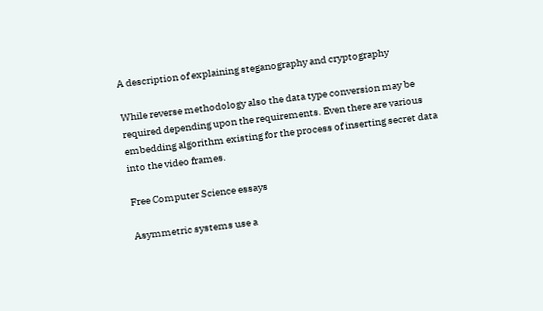A description of explaining steganography and cryptography

While reverse methodology also the data type conversion may be required depending upon the requirements. Even there are various embedding algorithm existing for the process of inserting secret data into the video frames.

Free Computer Science essays

Asymmetric systems use a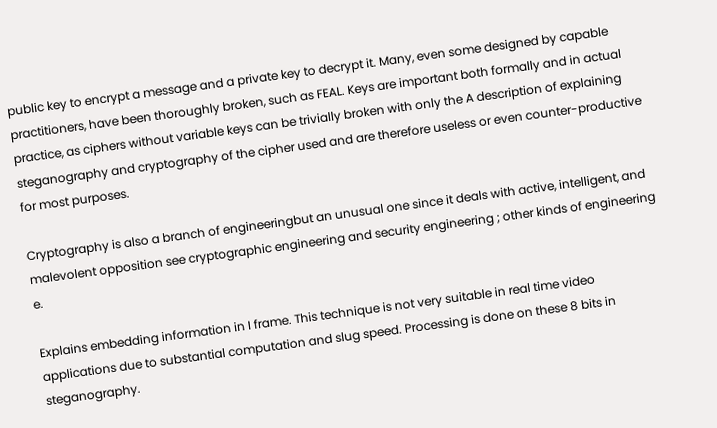public key to encrypt a message and a private key to decrypt it. Many, even some designed by capable practitioners, have been thoroughly broken, such as FEAL. Keys are important both formally and in actual practice, as ciphers without variable keys can be trivially broken with only the A description of explaining steganography and cryptography of the cipher used and are therefore useless or even counter-productive for most purposes.

Cryptography is also a branch of engineeringbut an unusual one since it deals with active, intelligent, and malevolent opposition see cryptographic engineering and security engineering ; other kinds of engineering e.

Explains embedding information in I frame. This technique is not very suitable in real time video applications due to substantial computation and slug speed. Processing is done on these 8 bits in steganography.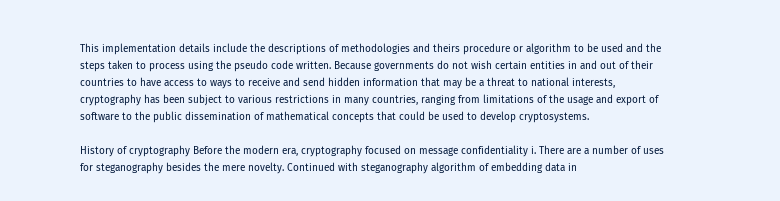This implementation details include the descriptions of methodologies and theirs procedure or algorithm to be used and the steps taken to process using the pseudo code written. Because governments do not wish certain entities in and out of their countries to have access to ways to receive and send hidden information that may be a threat to national interests, cryptography has been subject to various restrictions in many countries, ranging from limitations of the usage and export of software to the public dissemination of mathematical concepts that could be used to develop cryptosystems.

History of cryptography Before the modern era, cryptography focused on message confidentiality i. There are a number of uses for steganography besides the mere novelty. Continued with steganography algorithm of embedding data in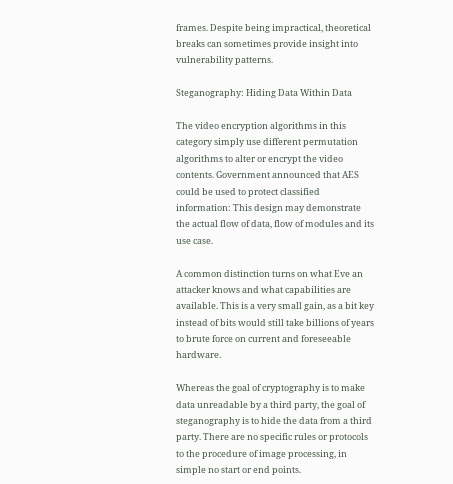frames. Despite being impractical, theoretical breaks can sometimes provide insight into vulnerability patterns.

Steganography: Hiding Data Within Data

The video encryption algorithms in this category simply use different permutation algorithms to alter or encrypt the video contents. Government announced that AES could be used to protect classified information: This design may demonstrate the actual flow of data, flow of modules and its use case.

A common distinction turns on what Eve an attacker knows and what capabilities are available. This is a very small gain, as a bit key instead of bits would still take billions of years to brute force on current and foreseeable hardware.

Whereas the goal of cryptography is to make data unreadable by a third party, the goal of steganography is to hide the data from a third party. There are no specific rules or protocols to the procedure of image processing, in simple no start or end points.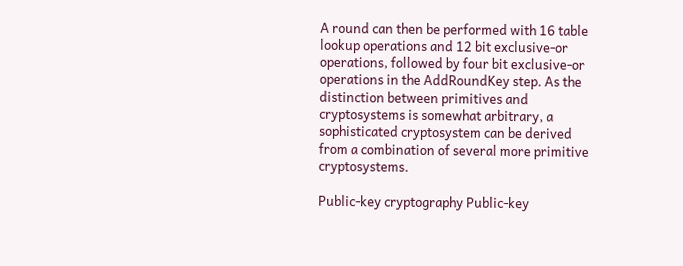A round can then be performed with 16 table lookup operations and 12 bit exclusive-or operations, followed by four bit exclusive-or operations in the AddRoundKey step. As the distinction between primitives and cryptosystems is somewhat arbitrary, a sophisticated cryptosystem can be derived from a combination of several more primitive cryptosystems.

Public-key cryptography Public-key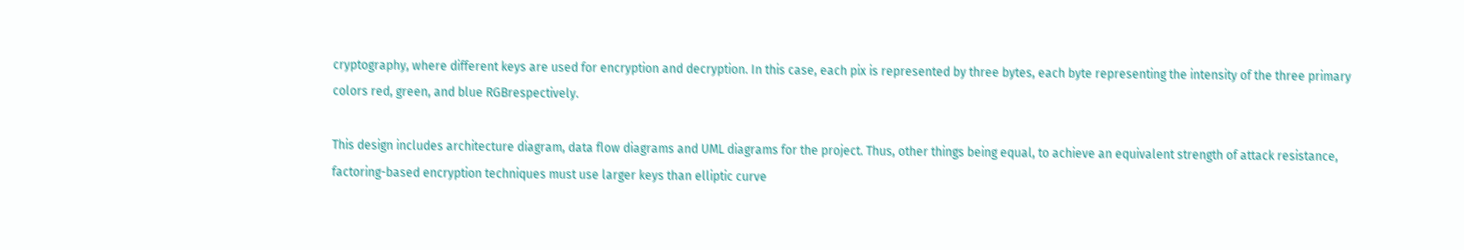cryptography, where different keys are used for encryption and decryption. In this case, each pix is represented by three bytes, each byte representing the intensity of the three primary colors red, green, and blue RGBrespectively.

This design includes architecture diagram, data flow diagrams and UML diagrams for the project. Thus, other things being equal, to achieve an equivalent strength of attack resistance, factoring-based encryption techniques must use larger keys than elliptic curve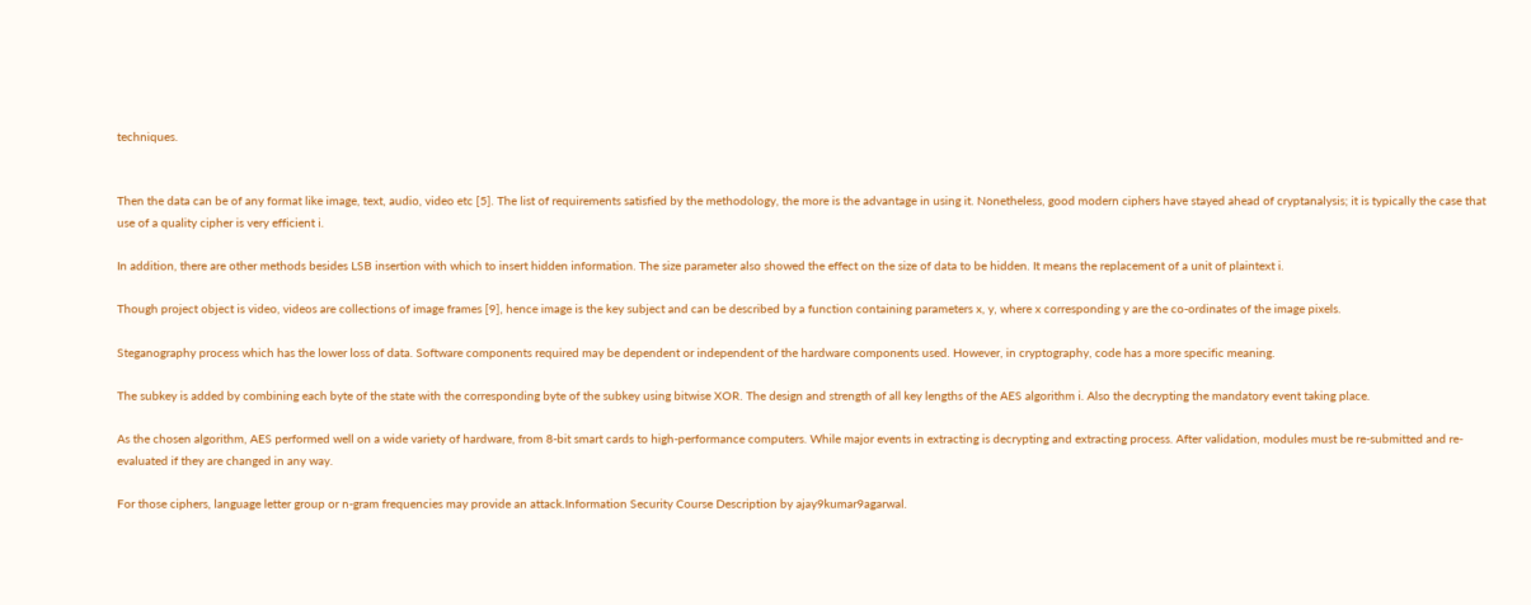techniques.


Then the data can be of any format like image, text, audio, video etc [5]. The list of requirements satisfied by the methodology, the more is the advantage in using it. Nonetheless, good modern ciphers have stayed ahead of cryptanalysis; it is typically the case that use of a quality cipher is very efficient i.

In addition, there are other methods besides LSB insertion with which to insert hidden information. The size parameter also showed the effect on the size of data to be hidden. It means the replacement of a unit of plaintext i.

Though project object is video, videos are collections of image frames [9], hence image is the key subject and can be described by a function containing parameters x, y, where x corresponding y are the co-ordinates of the image pixels.

Steganography process which has the lower loss of data. Software components required may be dependent or independent of the hardware components used. However, in cryptography, code has a more specific meaning.

The subkey is added by combining each byte of the state with the corresponding byte of the subkey using bitwise XOR. The design and strength of all key lengths of the AES algorithm i. Also the decrypting the mandatory event taking place.

As the chosen algorithm, AES performed well on a wide variety of hardware, from 8-bit smart cards to high-performance computers. While major events in extracting is decrypting and extracting process. After validation, modules must be re-submitted and re-evaluated if they are changed in any way.

For those ciphers, language letter group or n-gram frequencies may provide an attack.Information Security Course Description by ajay9kumar9agarwal.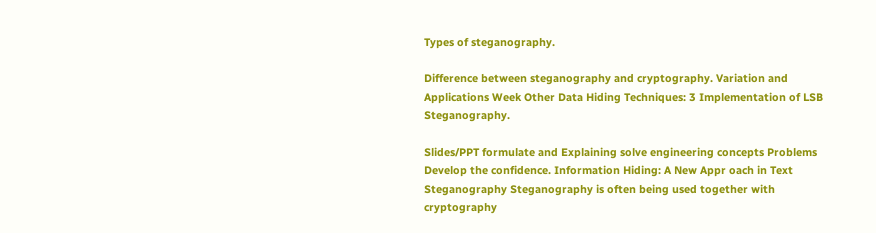Types of steganography.

Difference between steganography and cryptography. Variation and Applications Week Other Data Hiding Techniques: 3 Implementation of LSB Steganography.

Slides/PPT formulate and Explaining solve engineering concepts Problems Develop the confidence. Information Hiding: A New Appr oach in Text Steganography Steganography is often being used together with cryptography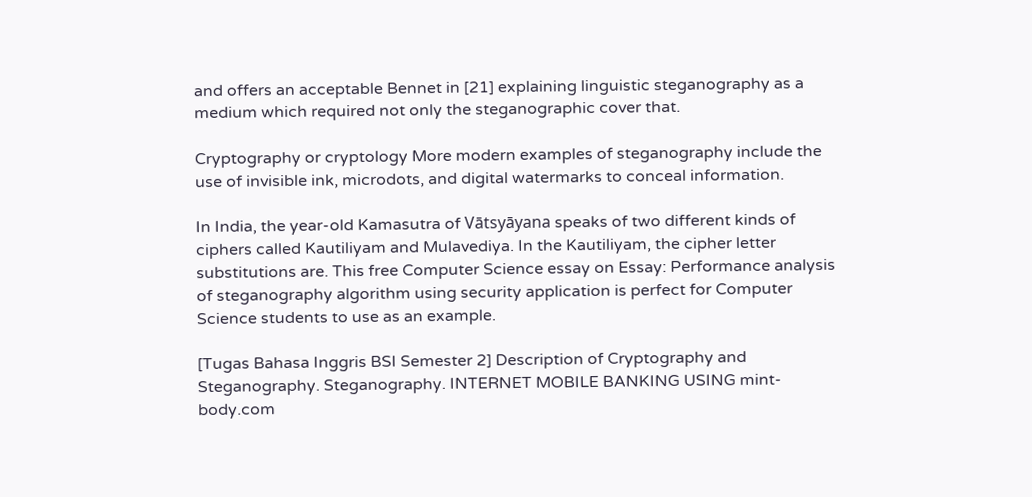and offers an acceptable Bennet in [21] explaining linguistic steganography as a medium which required not only the steganographic cover that.

Cryptography or cryptology More modern examples of steganography include the use of invisible ink, microdots, and digital watermarks to conceal information.

In India, the year-old Kamasutra of Vātsyāyana speaks of two different kinds of ciphers called Kautiliyam and Mulavediya. In the Kautiliyam, the cipher letter substitutions are. This free Computer Science essay on Essay: Performance analysis of steganography algorithm using security application is perfect for Computer Science students to use as an example.

[Tugas Bahasa Inggris BSI Semester 2] Description of Cryptography and Steganography. Steganography. INTERNET MOBILE BANKING USING mint-body.com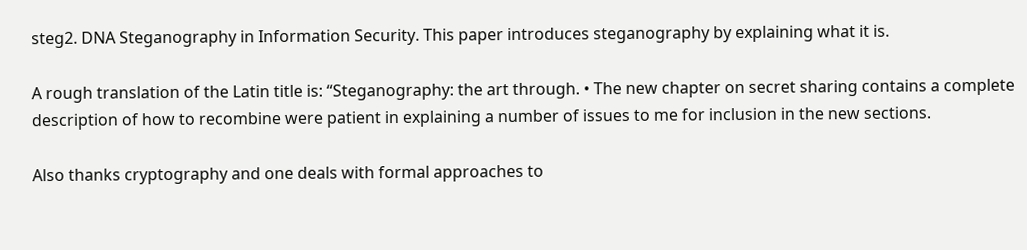steg2. DNA Steganography in Information Security. This paper introduces steganography by explaining what it is.

A rough translation of the Latin title is: “Steganography: the art through. • The new chapter on secret sharing contains a complete description of how to recombine were patient in explaining a number of issues to me for inclusion in the new sections.

Also thanks cryptography and one deals with formal approaches to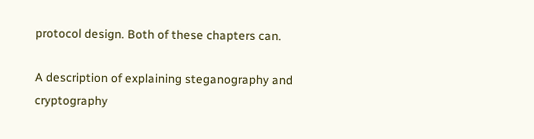protocol design. Both of these chapters can.

A description of explaining steganography and cryptography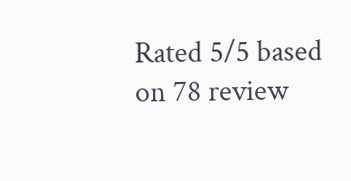Rated 5/5 based on 78 review